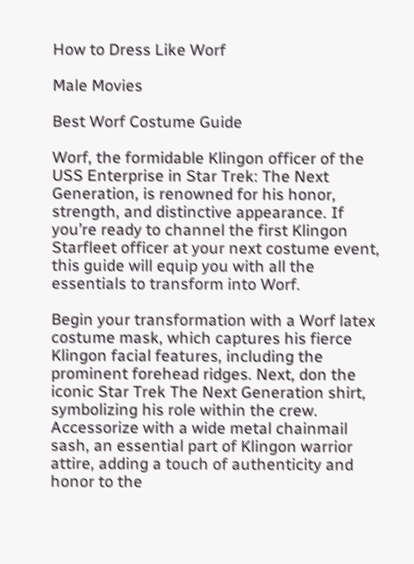How to Dress Like Worf

Male Movies

Best Worf Costume Guide

Worf, the formidable Klingon officer of the USS Enterprise in Star Trek: The Next Generation, is renowned for his honor, strength, and distinctive appearance. If you’re ready to channel the first Klingon Starfleet officer at your next costume event, this guide will equip you with all the essentials to transform into Worf.

Begin your transformation with a Worf latex costume mask, which captures his fierce Klingon facial features, including the prominent forehead ridges. Next, don the iconic Star Trek The Next Generation shirt, symbolizing his role within the crew. Accessorize with a wide metal chainmail sash, an essential part of Klingon warrior attire, adding a touch of authenticity and honor to the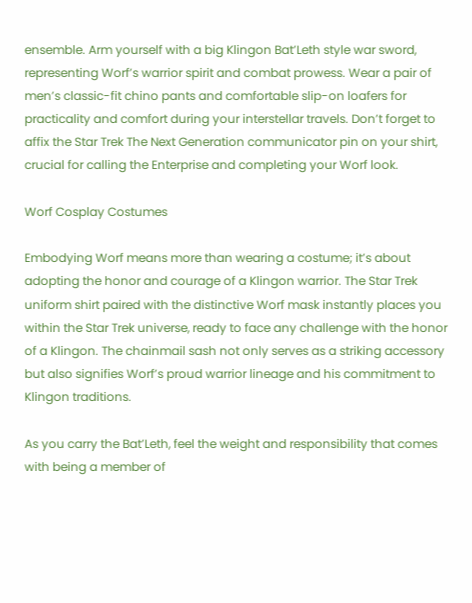ensemble. Arm yourself with a big Klingon Bat’Leth style war sword, representing Worf’s warrior spirit and combat prowess. Wear a pair of men’s classic-fit chino pants and comfortable slip-on loafers for practicality and comfort during your interstellar travels. Don’t forget to affix the Star Trek The Next Generation communicator pin on your shirt, crucial for calling the Enterprise and completing your Worf look.

Worf Cosplay Costumes

Embodying Worf means more than wearing a costume; it’s about adopting the honor and courage of a Klingon warrior. The Star Trek uniform shirt paired with the distinctive Worf mask instantly places you within the Star Trek universe, ready to face any challenge with the honor of a Klingon. The chainmail sash not only serves as a striking accessory but also signifies Worf’s proud warrior lineage and his commitment to Klingon traditions.

As you carry the Bat’Leth, feel the weight and responsibility that comes with being a member of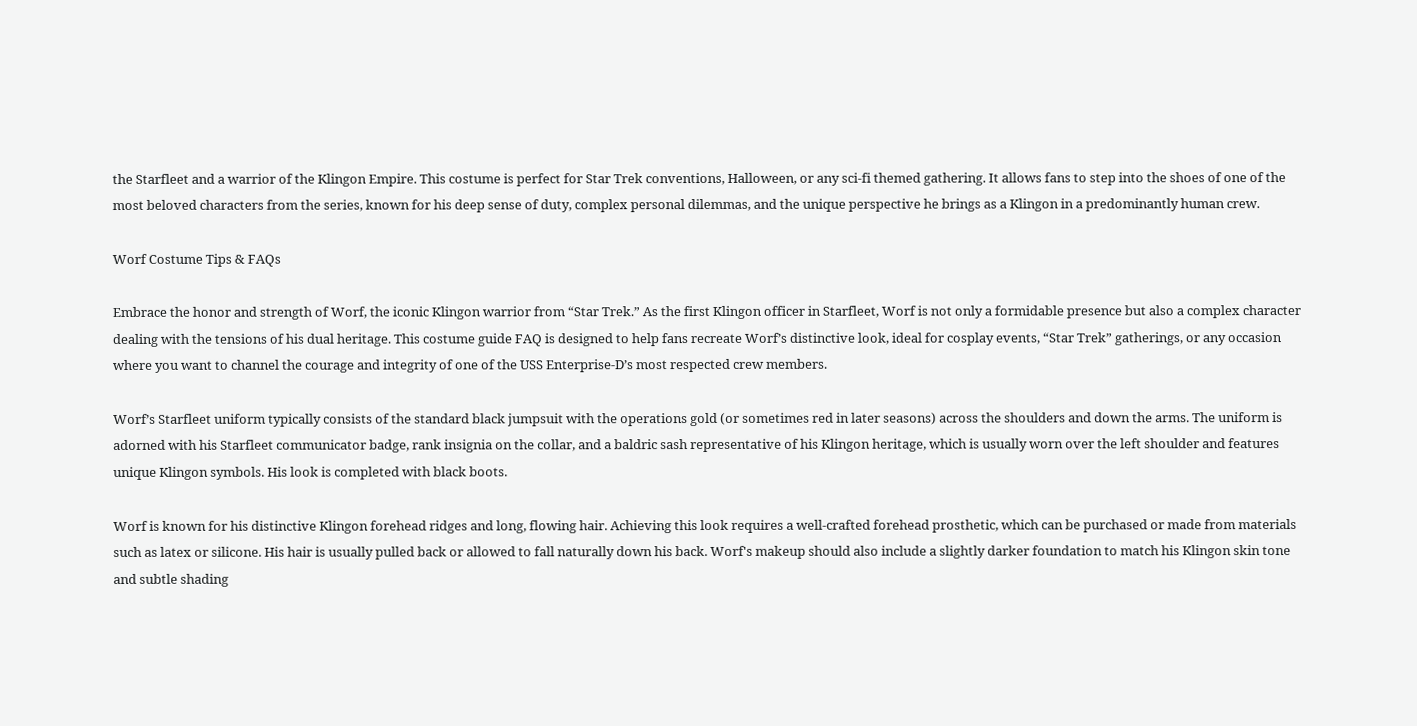the Starfleet and a warrior of the Klingon Empire. This costume is perfect for Star Trek conventions, Halloween, or any sci-fi themed gathering. It allows fans to step into the shoes of one of the most beloved characters from the series, known for his deep sense of duty, complex personal dilemmas, and the unique perspective he brings as a Klingon in a predominantly human crew.

Worf Costume Tips & FAQs

Embrace the honor and strength of Worf, the iconic Klingon warrior from “Star Trek.” As the first Klingon officer in Starfleet, Worf is not only a formidable presence but also a complex character dealing with the tensions of his dual heritage. This costume guide FAQ is designed to help fans recreate Worf’s distinctive look, ideal for cosplay events, “Star Trek” gatherings, or any occasion where you want to channel the courage and integrity of one of the USS Enterprise-D’s most respected crew members.

Worf’s Starfleet uniform typically consists of the standard black jumpsuit with the operations gold (or sometimes red in later seasons) across the shoulders and down the arms. The uniform is adorned with his Starfleet communicator badge, rank insignia on the collar, and a baldric sash representative of his Klingon heritage, which is usually worn over the left shoulder and features unique Klingon symbols. His look is completed with black boots.

Worf is known for his distinctive Klingon forehead ridges and long, flowing hair. Achieving this look requires a well-crafted forehead prosthetic, which can be purchased or made from materials such as latex or silicone. His hair is usually pulled back or allowed to fall naturally down his back. Worf's makeup should also include a slightly darker foundation to match his Klingon skin tone and subtle shading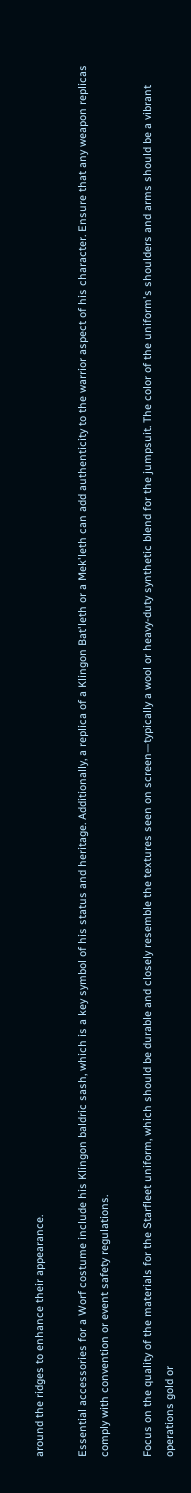around the ridges to enhance their appearance.

Essential accessories for a Worf costume include his Klingon baldric sash, which is a key symbol of his status and heritage. Additionally, a replica of a Klingon Bat'leth or a Mek'leth can add authenticity to the warrior aspect of his character. Ensure that any weapon replicas comply with convention or event safety regulations.

Focus on the quality of the materials for the Starfleet uniform, which should be durable and closely resemble the textures seen on screen—typically a wool or heavy-duty synthetic blend for the jumpsuit. The color of the uniform's shoulders and arms should be a vibrant operations gold or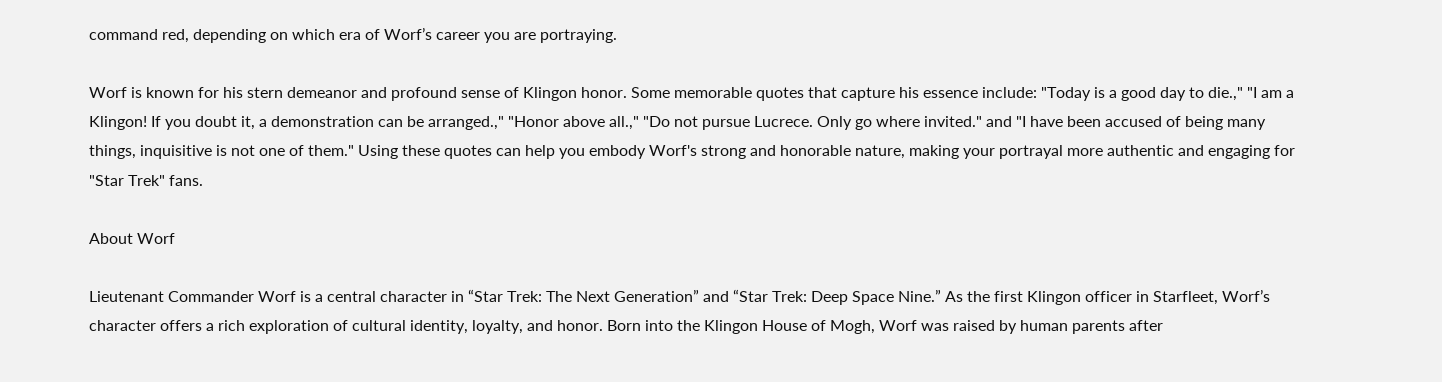command red, depending on which era of Worf’s career you are portraying.

Worf is known for his stern demeanor and profound sense of Klingon honor. Some memorable quotes that capture his essence include: "Today is a good day to die.," "I am a Klingon! If you doubt it, a demonstration can be arranged.," "Honor above all.," "Do not pursue Lucrece. Only go where invited." and "I have been accused of being many things, inquisitive is not one of them." Using these quotes can help you embody Worf's strong and honorable nature, making your portrayal more authentic and engaging for "Star Trek" fans.

About Worf

Lieutenant Commander Worf is a central character in “Star Trek: The Next Generation” and “Star Trek: Deep Space Nine.” As the first Klingon officer in Starfleet, Worf’s character offers a rich exploration of cultural identity, loyalty, and honor. Born into the Klingon House of Mogh, Worf was raised by human parents after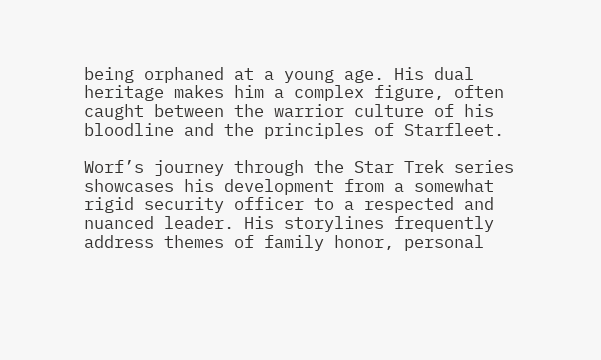being orphaned at a young age. His dual heritage makes him a complex figure, often caught between the warrior culture of his bloodline and the principles of Starfleet.

Worf’s journey through the Star Trek series showcases his development from a somewhat rigid security officer to a respected and nuanced leader. His storylines frequently address themes of family honor, personal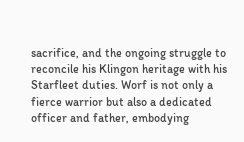sacrifice, and the ongoing struggle to reconcile his Klingon heritage with his Starfleet duties. Worf is not only a fierce warrior but also a dedicated officer and father, embodying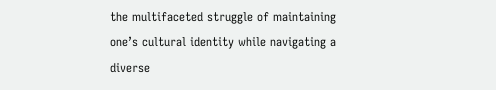the multifaceted struggle of maintaining one’s cultural identity while navigating a diverse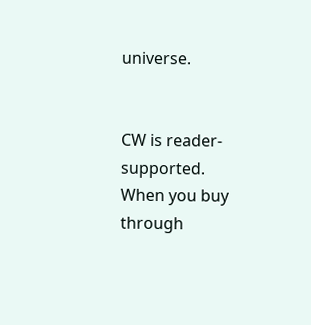universe.


CW is reader-supported. When you buy through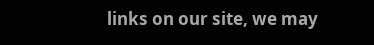links on our site, we may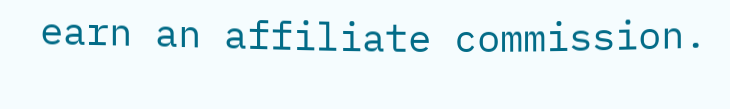earn an affiliate commission.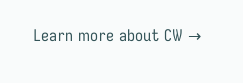Learn more about CW →